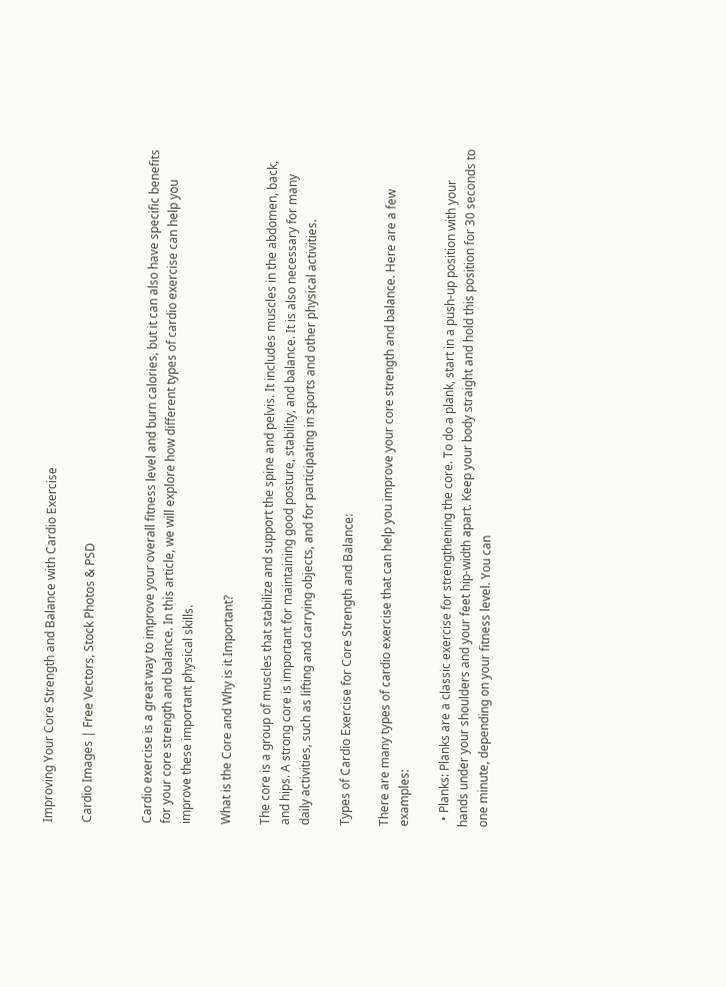Improving Your Core Strength and Balance with Cardio Exercise

Cardio Images | Free Vectors, Stock Photos & PSD


Cardio exercise is a great way to improve your overall fitness level and burn calories, but it can also have specific benefits for your core strength and balance. In this article, we will explore how different types of cardio exercise can help you improve these important physical skills.

What is the Core and Why is it Important?

The core is a group of muscles that stabilize and support the spine and pelvis. It includes muscles in the abdomen, back, and hips. A strong core is important for maintaining good posture, stability, and balance. It is also necessary for many daily activities, such as lifting and carrying objects, and for participating in sports and other physical activities.

Types of Cardio Exercise for Core Strength and Balance:

There are many types of cardio exercise that can help you improve your core strength and balance. Here are a few examples:

  • Planks: Planks are a classic exercise for strengthening the core. To do a plank, start in a push-up position with your hands under your shoulders and your feet hip-width apart. Keep your body straight and hold this position for 30 seconds to one minute, depending on your fitness level. You can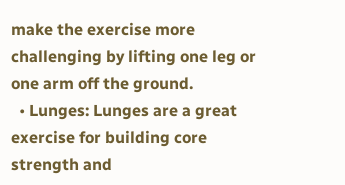make the exercise more challenging by lifting one leg or one arm off the ground.
  • Lunges: Lunges are a great exercise for building core strength and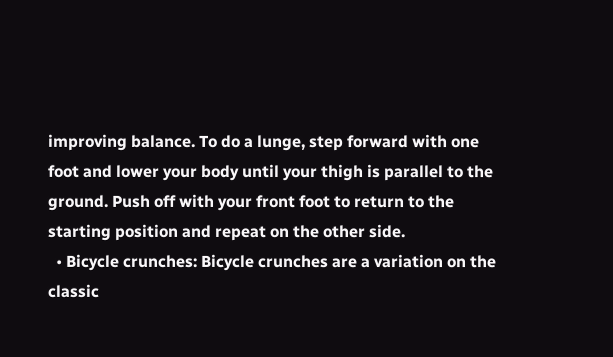improving balance. To do a lunge, step forward with one foot and lower your body until your thigh is parallel to the ground. Push off with your front foot to return to the starting position and repeat on the other side.
  • Bicycle crunches: Bicycle crunches are a variation on the classic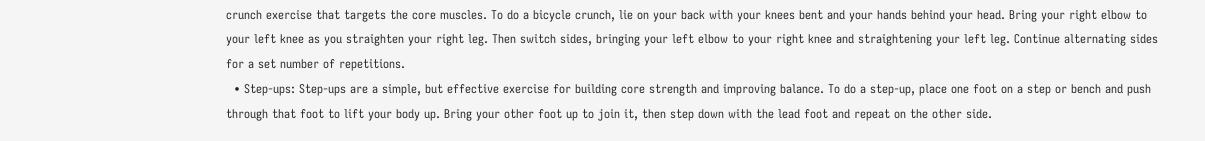crunch exercise that targets the core muscles. To do a bicycle crunch, lie on your back with your knees bent and your hands behind your head. Bring your right elbow to your left knee as you straighten your right leg. Then switch sides, bringing your left elbow to your right knee and straightening your left leg. Continue alternating sides for a set number of repetitions.
  • Step-ups: Step-ups are a simple, but effective exercise for building core strength and improving balance. To do a step-up, place one foot on a step or bench and push through that foot to lift your body up. Bring your other foot up to join it, then step down with the lead foot and repeat on the other side.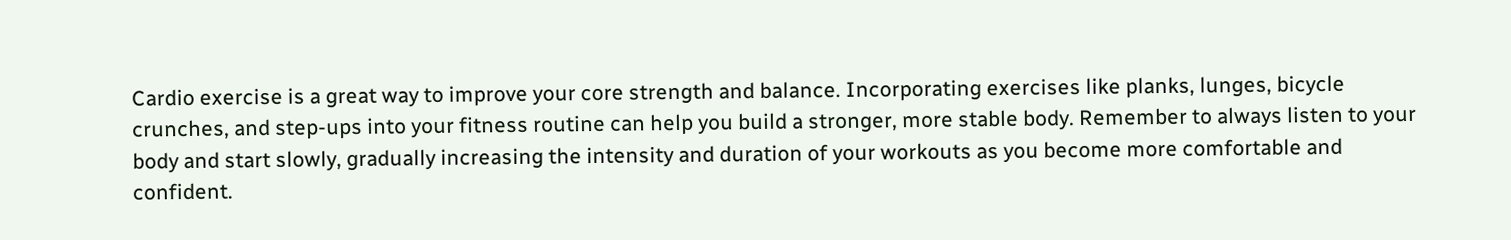Cardio exercise is a great way to improve your core strength and balance. Incorporating exercises like planks, lunges, bicycle crunches, and step-ups into your fitness routine can help you build a stronger, more stable body. Remember to always listen to your body and start slowly, gradually increasing the intensity and duration of your workouts as you become more comfortable and confident.